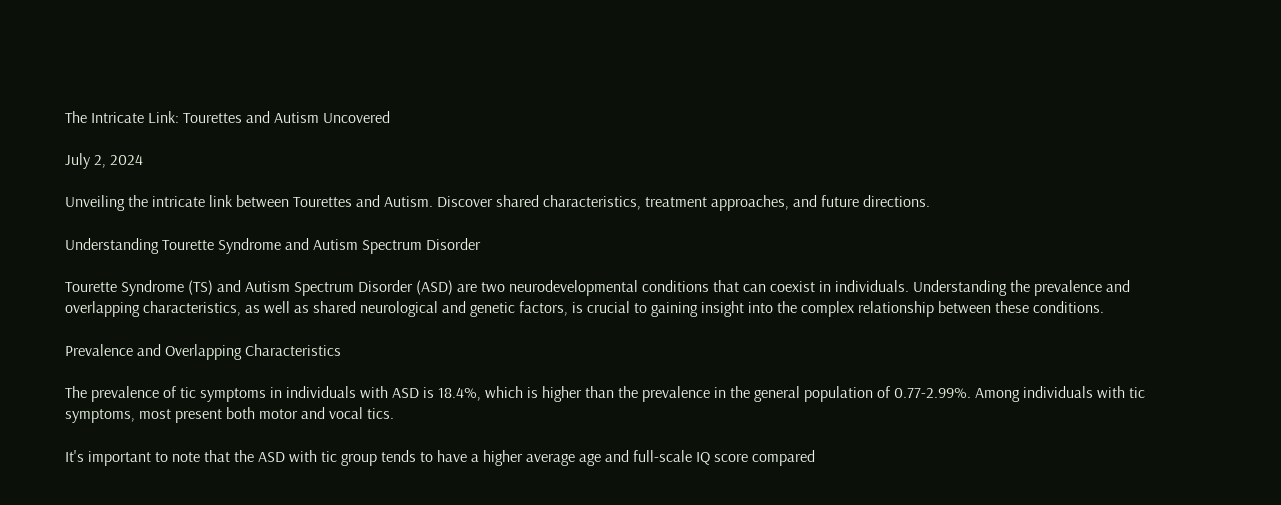The Intricate Link: Tourettes and Autism Uncovered

July 2, 2024

Unveiling the intricate link between Tourettes and Autism. Discover shared characteristics, treatment approaches, and future directions.

Understanding Tourette Syndrome and Autism Spectrum Disorder

Tourette Syndrome (TS) and Autism Spectrum Disorder (ASD) are two neurodevelopmental conditions that can coexist in individuals. Understanding the prevalence and overlapping characteristics, as well as shared neurological and genetic factors, is crucial to gaining insight into the complex relationship between these conditions.

Prevalence and Overlapping Characteristics

The prevalence of tic symptoms in individuals with ASD is 18.4%, which is higher than the prevalence in the general population of 0.77-2.99%. Among individuals with tic symptoms, most present both motor and vocal tics.

It's important to note that the ASD with tic group tends to have a higher average age and full-scale IQ score compared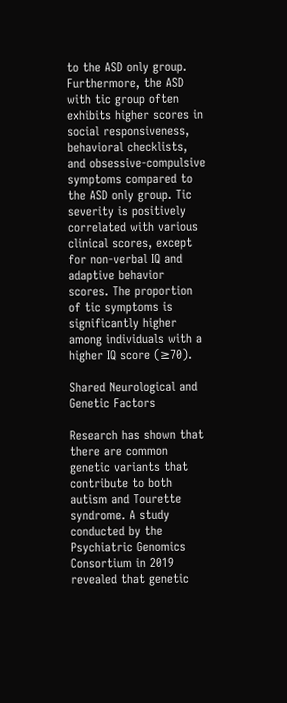to the ASD only group. Furthermore, the ASD with tic group often exhibits higher scores in social responsiveness, behavioral checklists, and obsessive-compulsive symptoms compared to the ASD only group. Tic severity is positively correlated with various clinical scores, except for non-verbal IQ and adaptive behavior scores. The proportion of tic symptoms is significantly higher among individuals with a higher IQ score (≥70).

Shared Neurological and Genetic Factors

Research has shown that there are common genetic variants that contribute to both autism and Tourette syndrome. A study conducted by the Psychiatric Genomics Consortium in 2019 revealed that genetic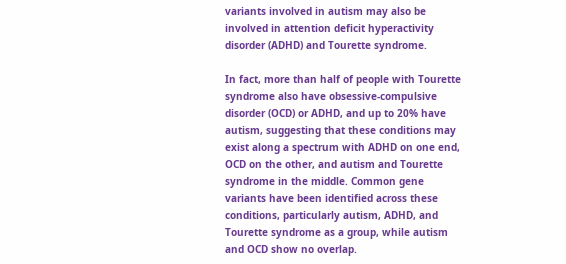variants involved in autism may also be involved in attention deficit hyperactivity disorder (ADHD) and Tourette syndrome.

In fact, more than half of people with Tourette syndrome also have obsessive-compulsive disorder (OCD) or ADHD, and up to 20% have autism, suggesting that these conditions may exist along a spectrum with ADHD on one end, OCD on the other, and autism and Tourette syndrome in the middle. Common gene variants have been identified across these conditions, particularly autism, ADHD, and Tourette syndrome as a group, while autism and OCD show no overlap.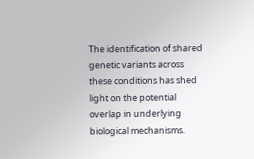The identification of shared genetic variants across these conditions has shed light on the potential overlap in underlying biological mechanisms.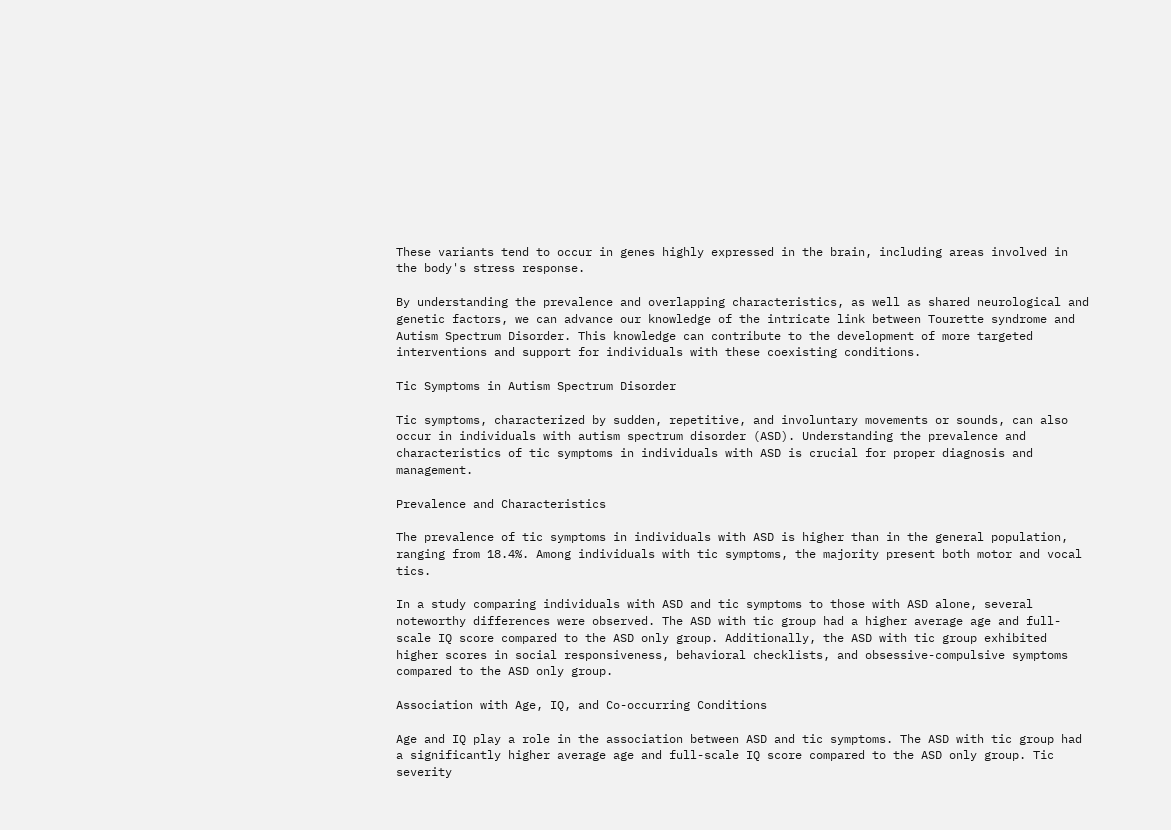These variants tend to occur in genes highly expressed in the brain, including areas involved in the body's stress response.

By understanding the prevalence and overlapping characteristics, as well as shared neurological and genetic factors, we can advance our knowledge of the intricate link between Tourette syndrome and Autism Spectrum Disorder. This knowledge can contribute to the development of more targeted interventions and support for individuals with these coexisting conditions.

Tic Symptoms in Autism Spectrum Disorder

Tic symptoms, characterized by sudden, repetitive, and involuntary movements or sounds, can also occur in individuals with autism spectrum disorder (ASD). Understanding the prevalence and characteristics of tic symptoms in individuals with ASD is crucial for proper diagnosis and management.

Prevalence and Characteristics

The prevalence of tic symptoms in individuals with ASD is higher than in the general population, ranging from 18.4%. Among individuals with tic symptoms, the majority present both motor and vocal tics.

In a study comparing individuals with ASD and tic symptoms to those with ASD alone, several noteworthy differences were observed. The ASD with tic group had a higher average age and full-scale IQ score compared to the ASD only group. Additionally, the ASD with tic group exhibited higher scores in social responsiveness, behavioral checklists, and obsessive-compulsive symptoms compared to the ASD only group.

Association with Age, IQ, and Co-occurring Conditions

Age and IQ play a role in the association between ASD and tic symptoms. The ASD with tic group had a significantly higher average age and full-scale IQ score compared to the ASD only group. Tic severity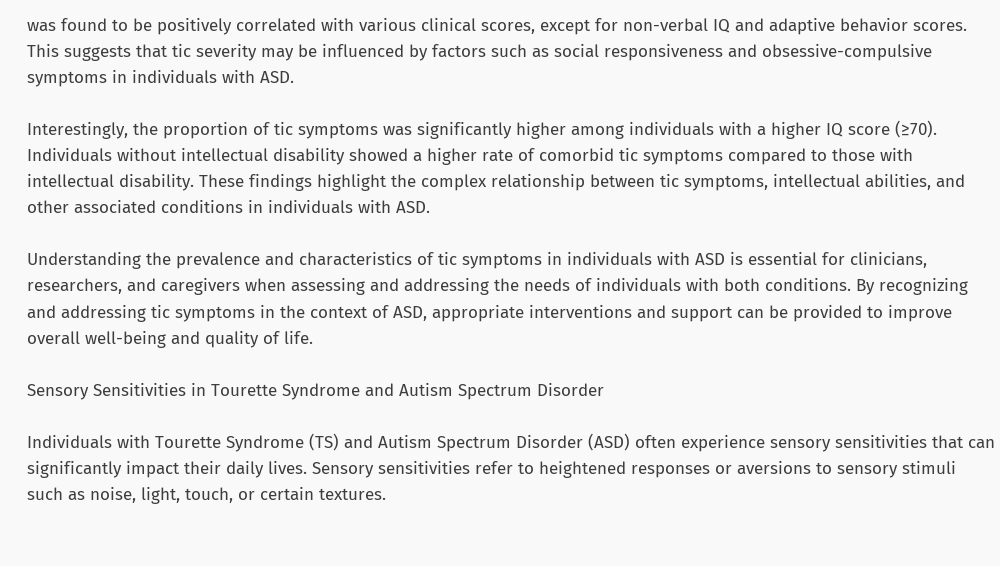was found to be positively correlated with various clinical scores, except for non-verbal IQ and adaptive behavior scores. This suggests that tic severity may be influenced by factors such as social responsiveness and obsessive-compulsive symptoms in individuals with ASD.

Interestingly, the proportion of tic symptoms was significantly higher among individuals with a higher IQ score (≥70). Individuals without intellectual disability showed a higher rate of comorbid tic symptoms compared to those with intellectual disability. These findings highlight the complex relationship between tic symptoms, intellectual abilities, and other associated conditions in individuals with ASD.

Understanding the prevalence and characteristics of tic symptoms in individuals with ASD is essential for clinicians, researchers, and caregivers when assessing and addressing the needs of individuals with both conditions. By recognizing and addressing tic symptoms in the context of ASD, appropriate interventions and support can be provided to improve overall well-being and quality of life.

Sensory Sensitivities in Tourette Syndrome and Autism Spectrum Disorder

Individuals with Tourette Syndrome (TS) and Autism Spectrum Disorder (ASD) often experience sensory sensitivities that can significantly impact their daily lives. Sensory sensitivities refer to heightened responses or aversions to sensory stimuli such as noise, light, touch, or certain textures.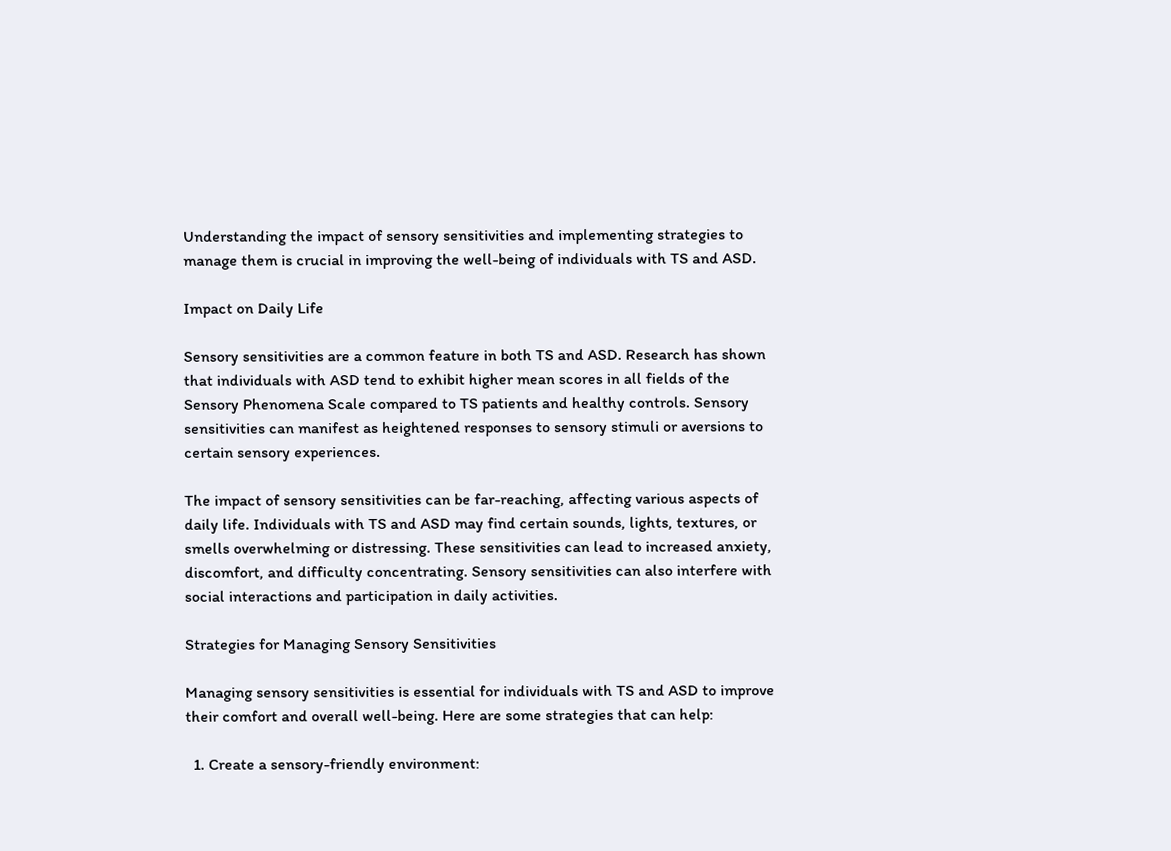Understanding the impact of sensory sensitivities and implementing strategies to manage them is crucial in improving the well-being of individuals with TS and ASD.

Impact on Daily Life

Sensory sensitivities are a common feature in both TS and ASD. Research has shown that individuals with ASD tend to exhibit higher mean scores in all fields of the Sensory Phenomena Scale compared to TS patients and healthy controls. Sensory sensitivities can manifest as heightened responses to sensory stimuli or aversions to certain sensory experiences.

The impact of sensory sensitivities can be far-reaching, affecting various aspects of daily life. Individuals with TS and ASD may find certain sounds, lights, textures, or smells overwhelming or distressing. These sensitivities can lead to increased anxiety, discomfort, and difficulty concentrating. Sensory sensitivities can also interfere with social interactions and participation in daily activities.

Strategies for Managing Sensory Sensitivities

Managing sensory sensitivities is essential for individuals with TS and ASD to improve their comfort and overall well-being. Here are some strategies that can help:

  1. Create a sensory-friendly environment: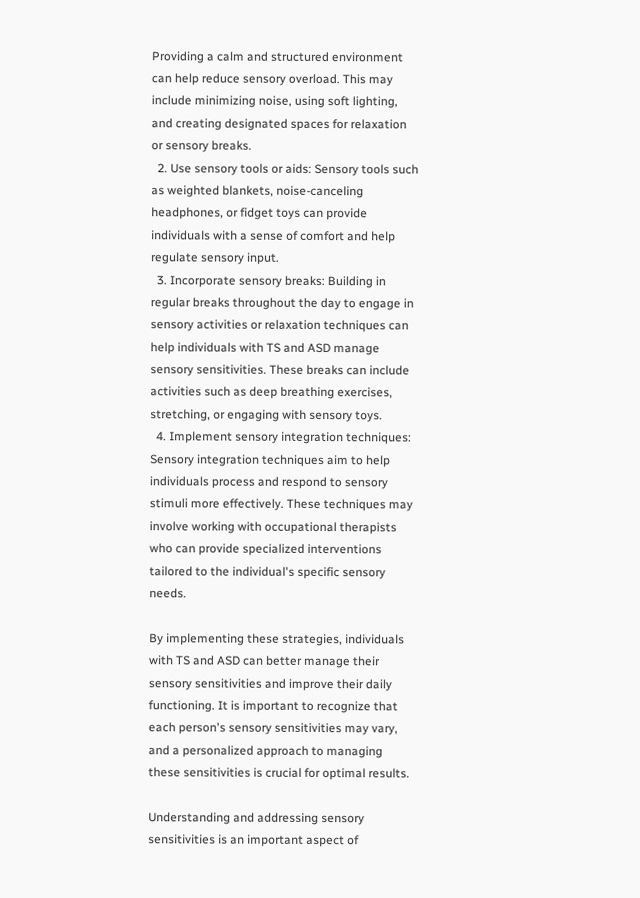Providing a calm and structured environment can help reduce sensory overload. This may include minimizing noise, using soft lighting, and creating designated spaces for relaxation or sensory breaks.
  2. Use sensory tools or aids: Sensory tools such as weighted blankets, noise-canceling headphones, or fidget toys can provide individuals with a sense of comfort and help regulate sensory input.
  3. Incorporate sensory breaks: Building in regular breaks throughout the day to engage in sensory activities or relaxation techniques can help individuals with TS and ASD manage sensory sensitivities. These breaks can include activities such as deep breathing exercises, stretching, or engaging with sensory toys.
  4. Implement sensory integration techniques: Sensory integration techniques aim to help individuals process and respond to sensory stimuli more effectively. These techniques may involve working with occupational therapists who can provide specialized interventions tailored to the individual's specific sensory needs.

By implementing these strategies, individuals with TS and ASD can better manage their sensory sensitivities and improve their daily functioning. It is important to recognize that each person's sensory sensitivities may vary, and a personalized approach to managing these sensitivities is crucial for optimal results.

Understanding and addressing sensory sensitivities is an important aspect of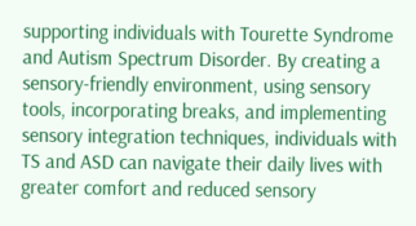supporting individuals with Tourette Syndrome and Autism Spectrum Disorder. By creating a sensory-friendly environment, using sensory tools, incorporating breaks, and implementing sensory integration techniques, individuals with TS and ASD can navigate their daily lives with greater comfort and reduced sensory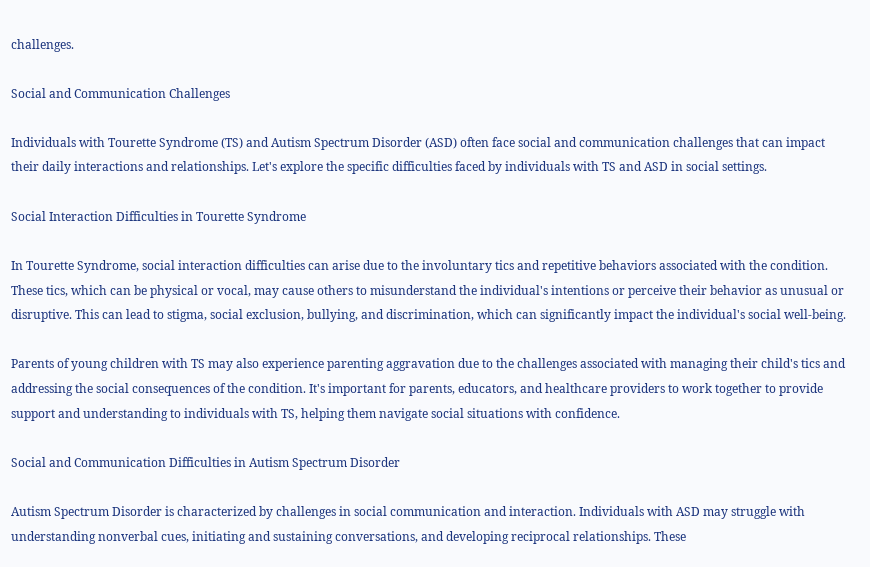challenges.

Social and Communication Challenges

Individuals with Tourette Syndrome (TS) and Autism Spectrum Disorder (ASD) often face social and communication challenges that can impact their daily interactions and relationships. Let's explore the specific difficulties faced by individuals with TS and ASD in social settings.

Social Interaction Difficulties in Tourette Syndrome

In Tourette Syndrome, social interaction difficulties can arise due to the involuntary tics and repetitive behaviors associated with the condition. These tics, which can be physical or vocal, may cause others to misunderstand the individual's intentions or perceive their behavior as unusual or disruptive. This can lead to stigma, social exclusion, bullying, and discrimination, which can significantly impact the individual's social well-being.

Parents of young children with TS may also experience parenting aggravation due to the challenges associated with managing their child's tics and addressing the social consequences of the condition. It's important for parents, educators, and healthcare providers to work together to provide support and understanding to individuals with TS, helping them navigate social situations with confidence.

Social and Communication Difficulties in Autism Spectrum Disorder

Autism Spectrum Disorder is characterized by challenges in social communication and interaction. Individuals with ASD may struggle with understanding nonverbal cues, initiating and sustaining conversations, and developing reciprocal relationships. These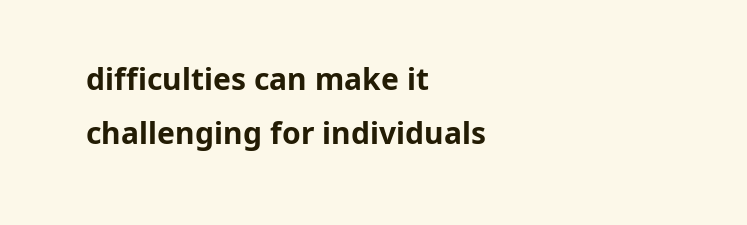difficulties can make it challenging for individuals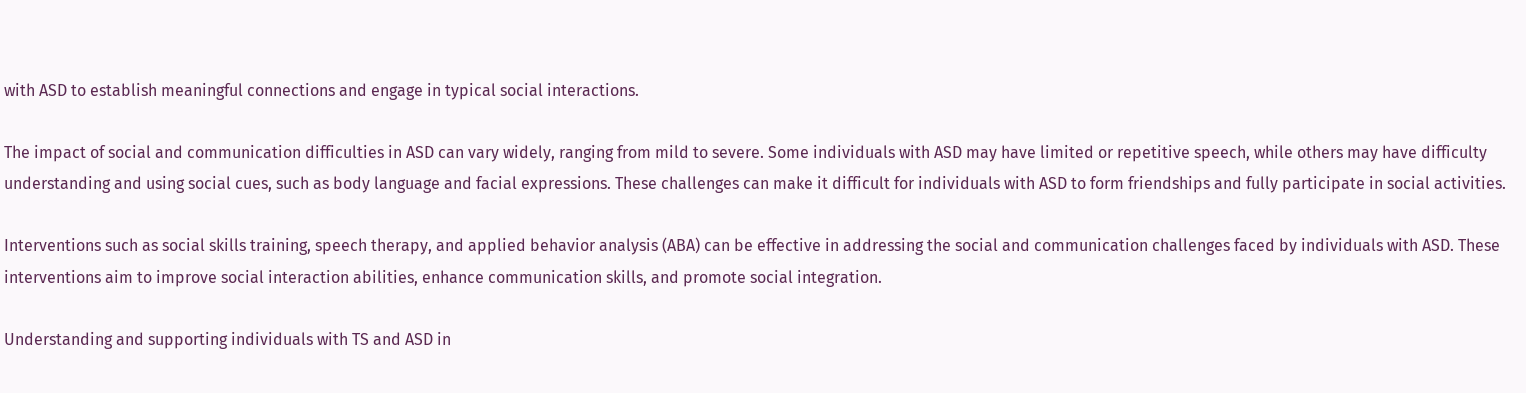with ASD to establish meaningful connections and engage in typical social interactions.

The impact of social and communication difficulties in ASD can vary widely, ranging from mild to severe. Some individuals with ASD may have limited or repetitive speech, while others may have difficulty understanding and using social cues, such as body language and facial expressions. These challenges can make it difficult for individuals with ASD to form friendships and fully participate in social activities.

Interventions such as social skills training, speech therapy, and applied behavior analysis (ABA) can be effective in addressing the social and communication challenges faced by individuals with ASD. These interventions aim to improve social interaction abilities, enhance communication skills, and promote social integration.

Understanding and supporting individuals with TS and ASD in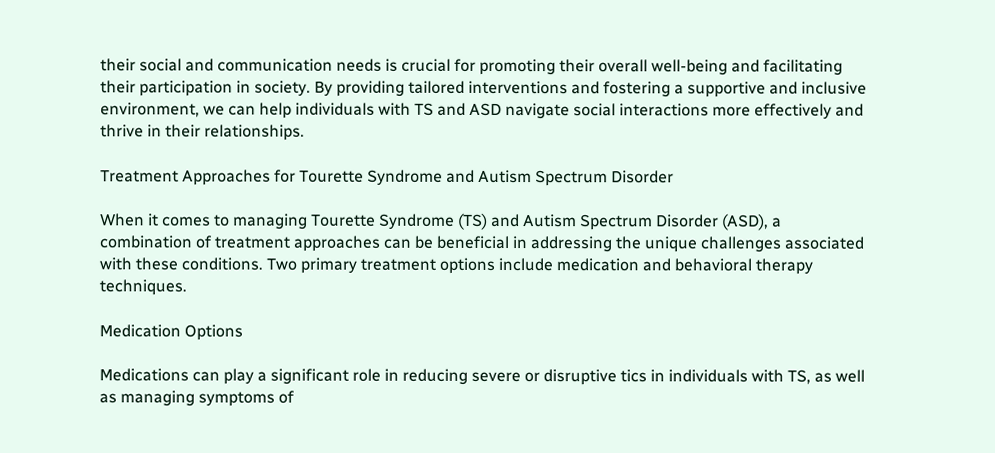their social and communication needs is crucial for promoting their overall well-being and facilitating their participation in society. By providing tailored interventions and fostering a supportive and inclusive environment, we can help individuals with TS and ASD navigate social interactions more effectively and thrive in their relationships.

Treatment Approaches for Tourette Syndrome and Autism Spectrum Disorder

When it comes to managing Tourette Syndrome (TS) and Autism Spectrum Disorder (ASD), a combination of treatment approaches can be beneficial in addressing the unique challenges associated with these conditions. Two primary treatment options include medication and behavioral therapy techniques.

Medication Options

Medications can play a significant role in reducing severe or disruptive tics in individuals with TS, as well as managing symptoms of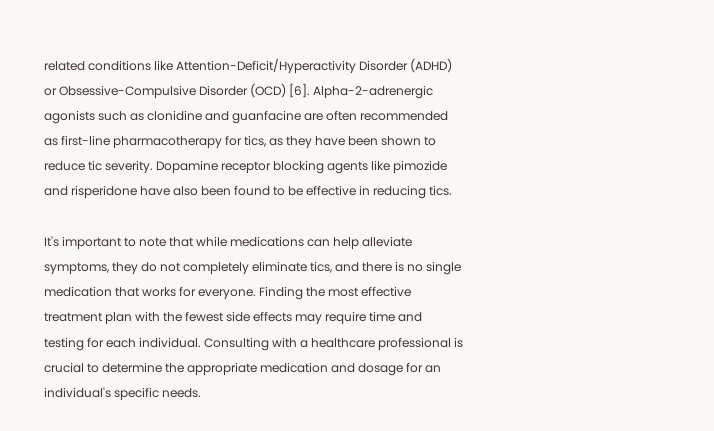related conditions like Attention-Deficit/Hyperactivity Disorder (ADHD) or Obsessive-Compulsive Disorder (OCD) [6]. Alpha-2-adrenergic agonists such as clonidine and guanfacine are often recommended as first-line pharmacotherapy for tics, as they have been shown to reduce tic severity. Dopamine receptor blocking agents like pimozide and risperidone have also been found to be effective in reducing tics.

It's important to note that while medications can help alleviate symptoms, they do not completely eliminate tics, and there is no single medication that works for everyone. Finding the most effective treatment plan with the fewest side effects may require time and testing for each individual. Consulting with a healthcare professional is crucial to determine the appropriate medication and dosage for an individual's specific needs.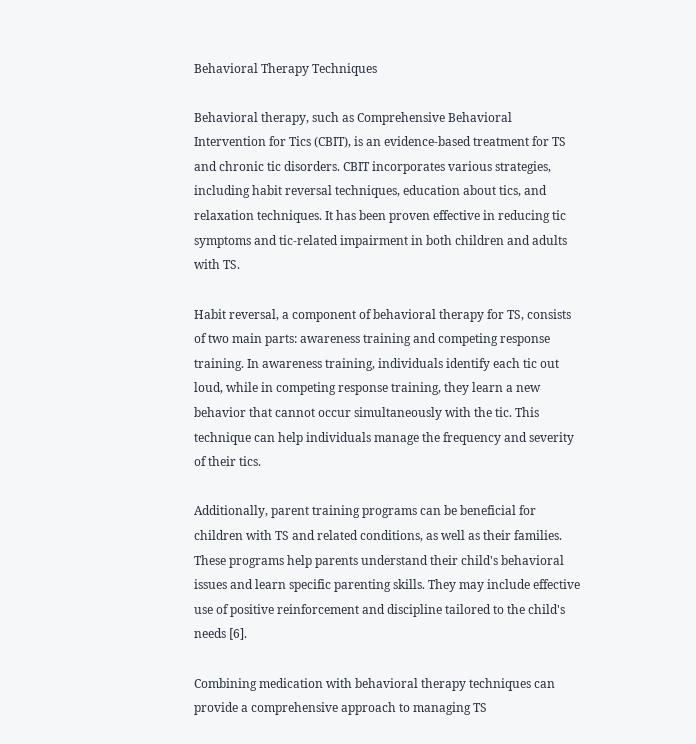Behavioral Therapy Techniques

Behavioral therapy, such as Comprehensive Behavioral Intervention for Tics (CBIT), is an evidence-based treatment for TS and chronic tic disorders. CBIT incorporates various strategies, including habit reversal techniques, education about tics, and relaxation techniques. It has been proven effective in reducing tic symptoms and tic-related impairment in both children and adults with TS.

Habit reversal, a component of behavioral therapy for TS, consists of two main parts: awareness training and competing response training. In awareness training, individuals identify each tic out loud, while in competing response training, they learn a new behavior that cannot occur simultaneously with the tic. This technique can help individuals manage the frequency and severity of their tics.

Additionally, parent training programs can be beneficial for children with TS and related conditions, as well as their families. These programs help parents understand their child's behavioral issues and learn specific parenting skills. They may include effective use of positive reinforcement and discipline tailored to the child's needs [6].

Combining medication with behavioral therapy techniques can provide a comprehensive approach to managing TS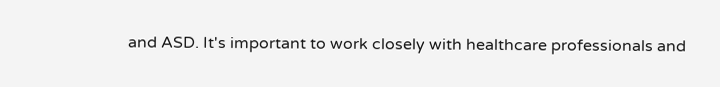and ASD. It's important to work closely with healthcare professionals and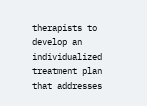therapists to develop an individualized treatment plan that addresses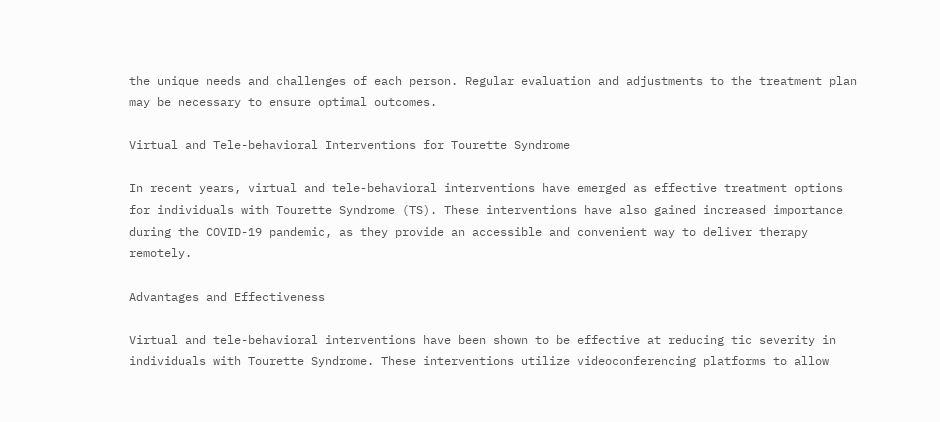the unique needs and challenges of each person. Regular evaluation and adjustments to the treatment plan may be necessary to ensure optimal outcomes.

Virtual and Tele-behavioral Interventions for Tourette Syndrome

In recent years, virtual and tele-behavioral interventions have emerged as effective treatment options for individuals with Tourette Syndrome (TS). These interventions have also gained increased importance during the COVID-19 pandemic, as they provide an accessible and convenient way to deliver therapy remotely.

Advantages and Effectiveness

Virtual and tele-behavioral interventions have been shown to be effective at reducing tic severity in individuals with Tourette Syndrome. These interventions utilize videoconferencing platforms to allow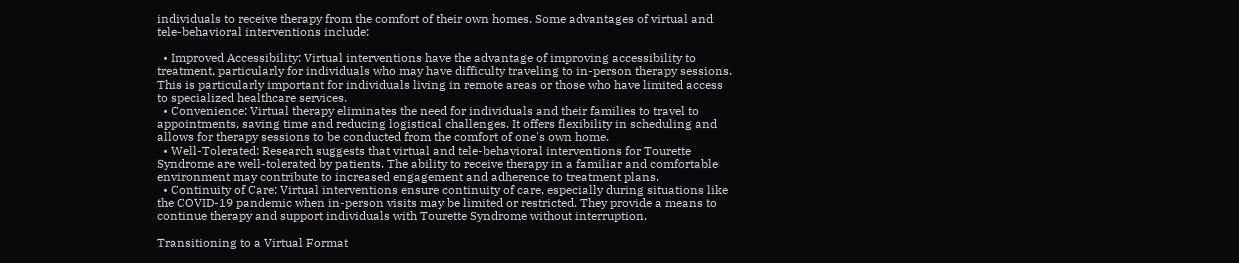individuals to receive therapy from the comfort of their own homes. Some advantages of virtual and tele-behavioral interventions include:

  • Improved Accessibility: Virtual interventions have the advantage of improving accessibility to treatment, particularly for individuals who may have difficulty traveling to in-person therapy sessions. This is particularly important for individuals living in remote areas or those who have limited access to specialized healthcare services.
  • Convenience: Virtual therapy eliminates the need for individuals and their families to travel to appointments, saving time and reducing logistical challenges. It offers flexibility in scheduling and allows for therapy sessions to be conducted from the comfort of one's own home.
  • Well-Tolerated: Research suggests that virtual and tele-behavioral interventions for Tourette Syndrome are well-tolerated by patients. The ability to receive therapy in a familiar and comfortable environment may contribute to increased engagement and adherence to treatment plans.
  • Continuity of Care: Virtual interventions ensure continuity of care, especially during situations like the COVID-19 pandemic when in-person visits may be limited or restricted. They provide a means to continue therapy and support individuals with Tourette Syndrome without interruption.

Transitioning to a Virtual Format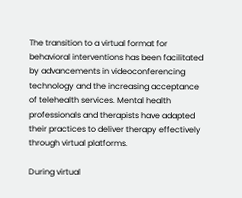The transition to a virtual format for behavioral interventions has been facilitated by advancements in videoconferencing technology and the increasing acceptance of telehealth services. Mental health professionals and therapists have adapted their practices to deliver therapy effectively through virtual platforms.

During virtual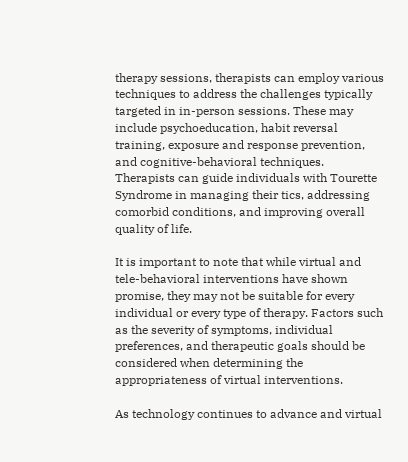therapy sessions, therapists can employ various techniques to address the challenges typically targeted in in-person sessions. These may include psychoeducation, habit reversal training, exposure and response prevention, and cognitive-behavioral techniques. Therapists can guide individuals with Tourette Syndrome in managing their tics, addressing comorbid conditions, and improving overall quality of life.

It is important to note that while virtual and tele-behavioral interventions have shown promise, they may not be suitable for every individual or every type of therapy. Factors such as the severity of symptoms, individual preferences, and therapeutic goals should be considered when determining the appropriateness of virtual interventions.

As technology continues to advance and virtual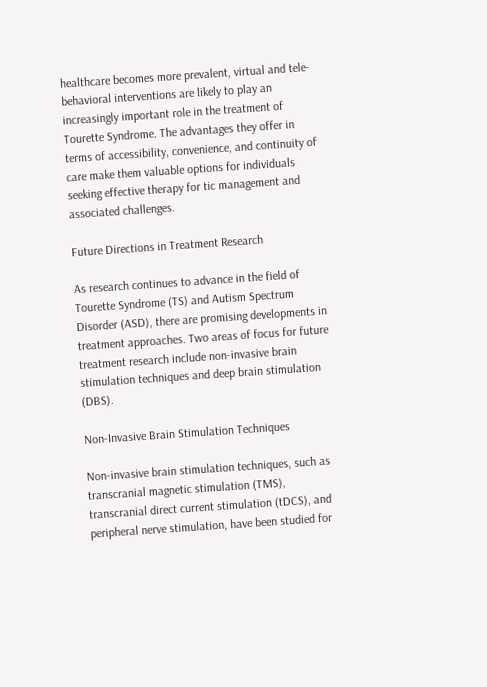healthcare becomes more prevalent, virtual and tele-behavioral interventions are likely to play an increasingly important role in the treatment of Tourette Syndrome. The advantages they offer in terms of accessibility, convenience, and continuity of care make them valuable options for individuals seeking effective therapy for tic management and associated challenges.

Future Directions in Treatment Research

As research continues to advance in the field of Tourette Syndrome (TS) and Autism Spectrum Disorder (ASD), there are promising developments in treatment approaches. Two areas of focus for future treatment research include non-invasive brain stimulation techniques and deep brain stimulation (DBS).

Non-Invasive Brain Stimulation Techniques

Non-invasive brain stimulation techniques, such as transcranial magnetic stimulation (TMS), transcranial direct current stimulation (tDCS), and peripheral nerve stimulation, have been studied for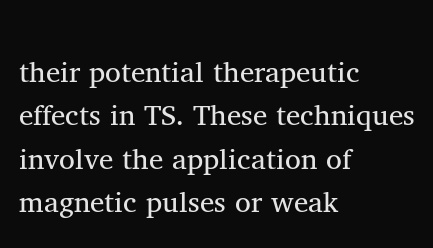their potential therapeutic effects in TS. These techniques involve the application of magnetic pulses or weak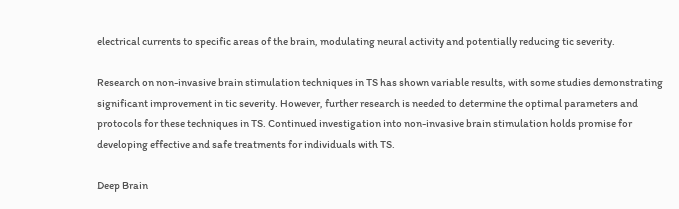electrical currents to specific areas of the brain, modulating neural activity and potentially reducing tic severity.

Research on non-invasive brain stimulation techniques in TS has shown variable results, with some studies demonstrating significant improvement in tic severity. However, further research is needed to determine the optimal parameters and protocols for these techniques in TS. Continued investigation into non-invasive brain stimulation holds promise for developing effective and safe treatments for individuals with TS.

Deep Brain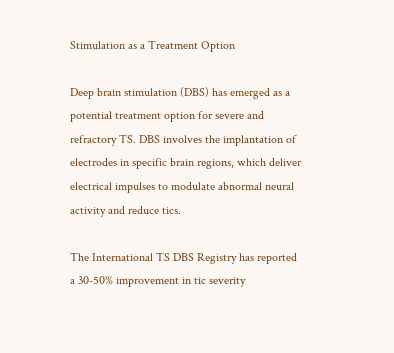Stimulation as a Treatment Option

Deep brain stimulation (DBS) has emerged as a potential treatment option for severe and refractory TS. DBS involves the implantation of electrodes in specific brain regions, which deliver electrical impulses to modulate abnormal neural activity and reduce tics.

The International TS DBS Registry has reported a 30-50% improvement in tic severity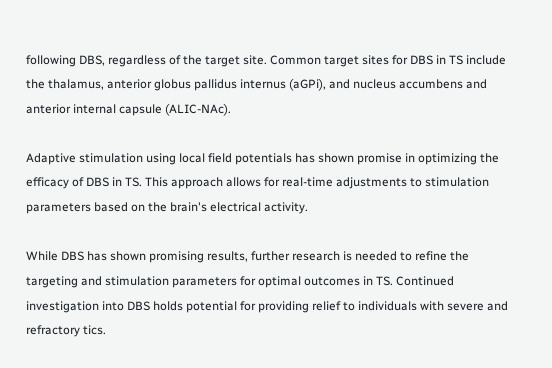following DBS, regardless of the target site. Common target sites for DBS in TS include the thalamus, anterior globus pallidus internus (aGPi), and nucleus accumbens and anterior internal capsule (ALIC-NAc).

Adaptive stimulation using local field potentials has shown promise in optimizing the efficacy of DBS in TS. This approach allows for real-time adjustments to stimulation parameters based on the brain's electrical activity.

While DBS has shown promising results, further research is needed to refine the targeting and stimulation parameters for optimal outcomes in TS. Continued investigation into DBS holds potential for providing relief to individuals with severe and refractory tics.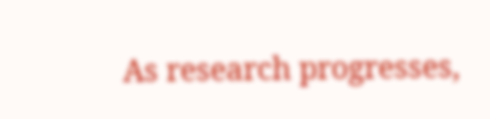As research progresses,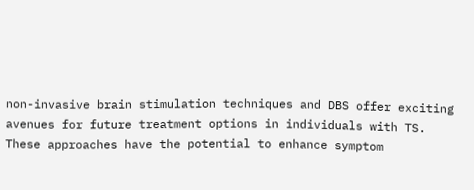non-invasive brain stimulation techniques and DBS offer exciting avenues for future treatment options in individuals with TS. These approaches have the potential to enhance symptom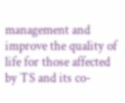management and improve the quality of life for those affected by TS and its co-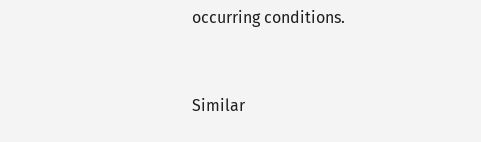occurring conditions.


Similar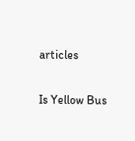articles

Is Yellow Bus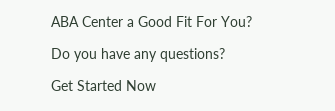ABA Center a Good Fit For You?

Do you have any questions?

Get Started Now